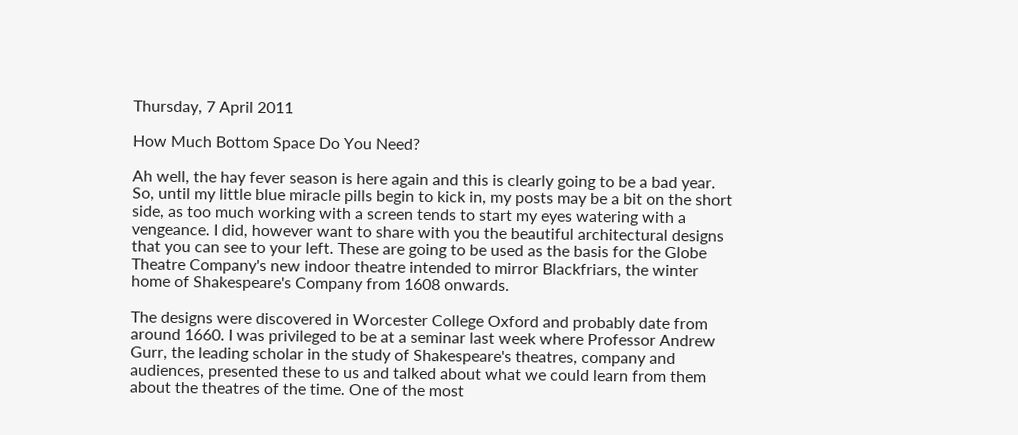Thursday, 7 April 2011

How Much Bottom Space Do You Need?

Ah well, the hay fever season is here again and this is clearly going to be a bad year. So, until my little blue miracle pills begin to kick in, my posts may be a bit on the short side, as too much working with a screen tends to start my eyes watering with a vengeance. I did, however want to share with you the beautiful architectural designs that you can see to your left. These are going to be used as the basis for the Globe Theatre Company's new indoor theatre intended to mirror Blackfriars, the winter home of Shakespeare's Company from 1608 onwards.

The designs were discovered in Worcester College Oxford and probably date from around 1660. I was privileged to be at a seminar last week where Professor Andrew Gurr, the leading scholar in the study of Shakespeare's theatres, company and audiences, presented these to us and talked about what we could learn from them about the theatres of the time. One of the most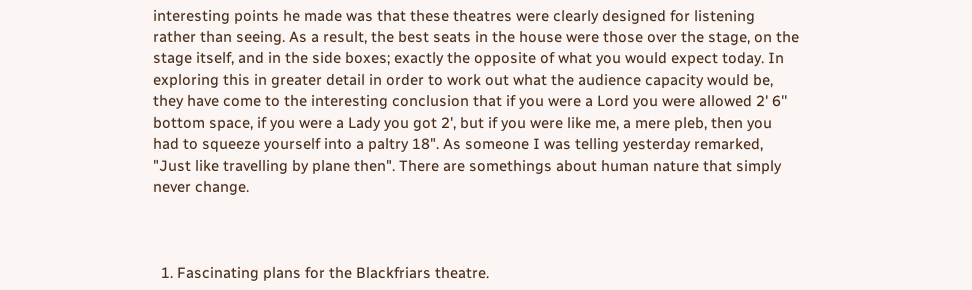interesting points he made was that these theatres were clearly designed for listening rather than seeing. As a result, the best seats in the house were those over the stage, on the stage itself, and in the side boxes; exactly the opposite of what you would expect today. In exploring this in greater detail in order to work out what the audience capacity would be, they have come to the interesting conclusion that if you were a Lord you were allowed 2' 6'' bottom space, if you were a Lady you got 2', but if you were like me, a mere pleb, then you had to squeeze yourself into a paltry 18". As someone I was telling yesterday remarked, "Just like travelling by plane then". There are somethings about human nature that simply never change.



  1. Fascinating plans for the Blackfriars theatre.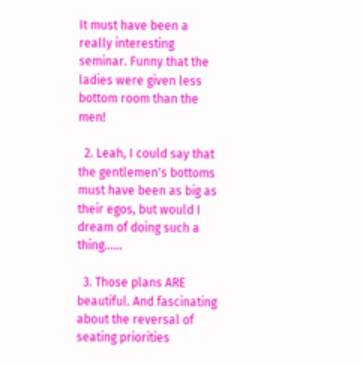It must have been a really interesting seminar. Funny that the ladies were given less bottom room than the men!

  2. Leah, I could say that the gentlemen's bottoms must have been as big as their egos, but would I dream of doing such a thing......

  3. Those plans ARE beautiful. And fascinating about the reversal of seating priorities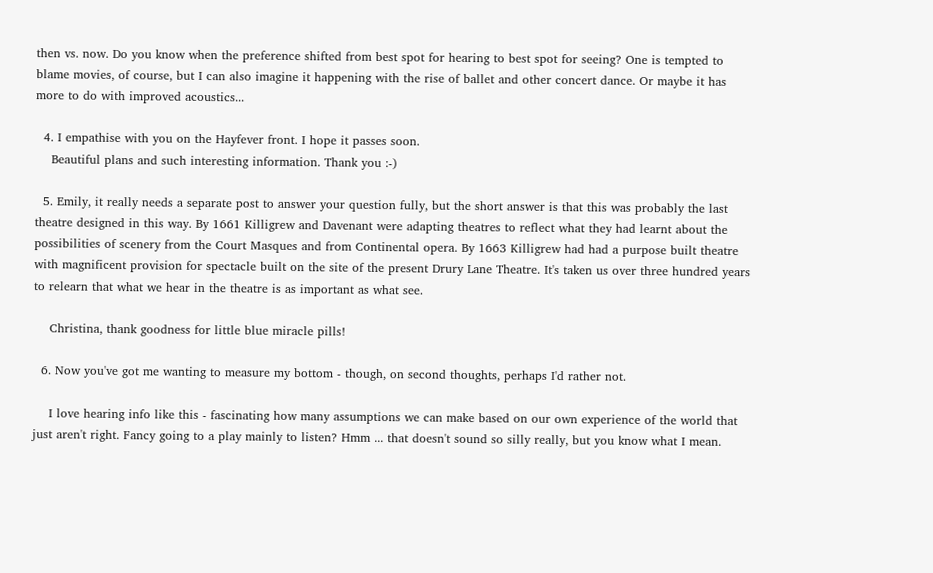then vs. now. Do you know when the preference shifted from best spot for hearing to best spot for seeing? One is tempted to blame movies, of course, but I can also imagine it happening with the rise of ballet and other concert dance. Or maybe it has more to do with improved acoustics...

  4. I empathise with you on the Hayfever front. I hope it passes soon.
    Beautiful plans and such interesting information. Thank you :-)

  5. Emily, it really needs a separate post to answer your question fully, but the short answer is that this was probably the last theatre designed in this way. By 1661 Killigrew and Davenant were adapting theatres to reflect what they had learnt about the possibilities of scenery from the Court Masques and from Continental opera. By 1663 Killigrew had had a purpose built theatre with magnificent provision for spectacle built on the site of the present Drury Lane Theatre. It's taken us over three hundred years to relearn that what we hear in the theatre is as important as what see.

    Christina, thank goodness for little blue miracle pills!

  6. Now you've got me wanting to measure my bottom - though, on second thoughts, perhaps I'd rather not.

    I love hearing info like this - fascinating how many assumptions we can make based on our own experience of the world that just aren't right. Fancy going to a play mainly to listen? Hmm ... that doesn't sound so silly really, but you know what I mean.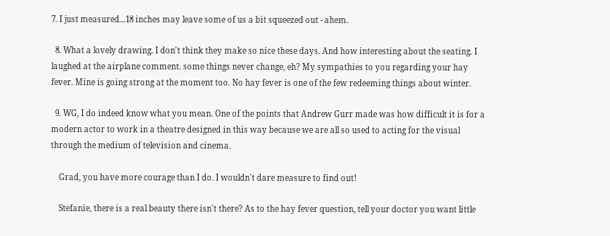7. I just measured...18 inches may leave some of us a bit squeezed out - ahem.

  8. What a lovely drawing. I don't think they make so nice these days. And how interesting about the seating. I laughed at the airplane comment. some things never change, eh? My sympathies to you regarding your hay fever. Mine is going strong at the moment too. No hay fever is one of the few redeeming things about winter.

  9. WG, I do indeed know what you mean. One of the points that Andrew Gurr made was how difficult it is for a modern actor to work in a theatre designed in this way because we are all so used to acting for the visual through the medium of television and cinema.

    Grad, you have more courage than I do. I wouldn't dare measure to find out!

    Stefanie, there is a real beauty there isn't there? As to the hay fever question, tell your doctor you want little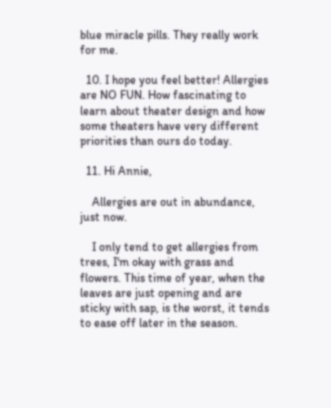blue miracle pills. They really work for me.

  10. I hope you feel better! Allergies are NO FUN. How fascinating to learn about theater design and how some theaters have very different priorities than ours do today.

  11. Hi Annie,

    Allergies are out in abundance, just now.

    I only tend to get allergies from trees, I'm okay with grass and flowers. This time of year, when the leaves are just opening and are sticky with sap, is the worst, it tends to ease off later in the season.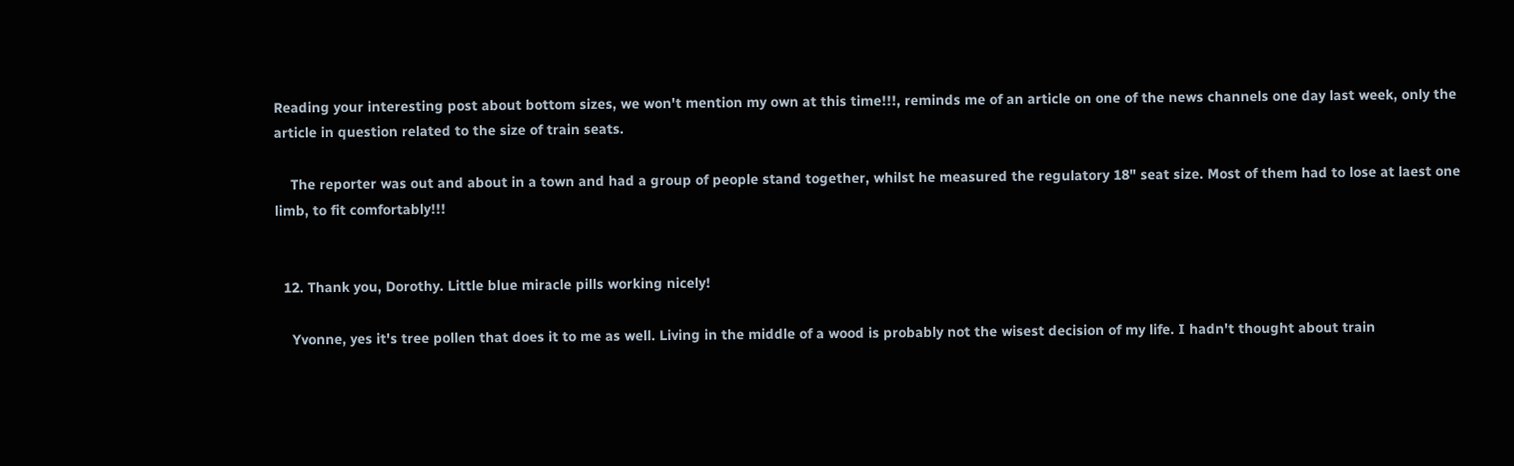Reading your interesting post about bottom sizes, we won't mention my own at this time!!!, reminds me of an article on one of the news channels one day last week, only the article in question related to the size of train seats.

    The reporter was out and about in a town and had a group of people stand together, whilst he measured the regulatory 18" seat size. Most of them had to lose at laest one limb, to fit comfortably!!!


  12. Thank you, Dorothy. Little blue miracle pills working nicely!

    Yvonne, yes it's tree pollen that does it to me as well. Living in the middle of a wood is probably not the wisest decision of my life. I hadn't thought about train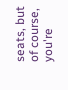seats, but of course, you're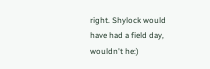right. Shylock would have had a field day, wouldn't he:)